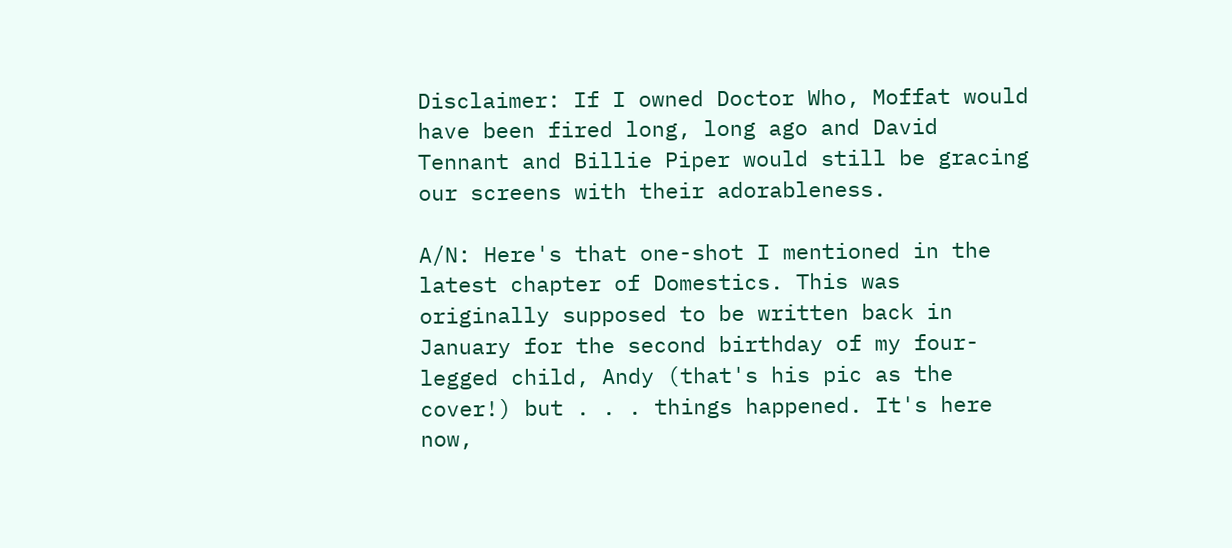Disclaimer: If I owned Doctor Who, Moffat would have been fired long, long ago and David Tennant and Billie Piper would still be gracing our screens with their adorableness.

A/N: Here's that one-shot I mentioned in the latest chapter of Domestics. This was originally supposed to be written back in January for the second birthday of my four-legged child, Andy (that's his pic as the cover!) but . . . things happened. It's here now,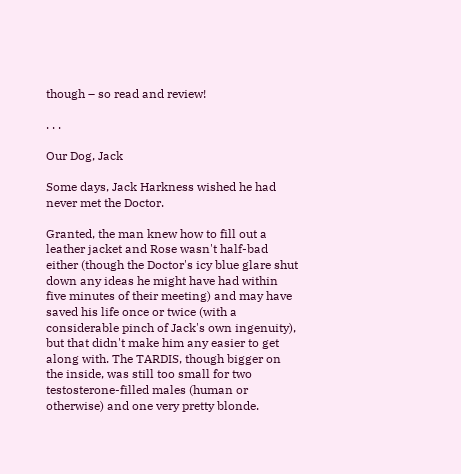though – so read and review!

. . .

Our Dog, Jack

Some days, Jack Harkness wished he had never met the Doctor.

Granted, the man knew how to fill out a leather jacket and Rose wasn't half-bad either (though the Doctor's icy blue glare shut down any ideas he might have had within five minutes of their meeting) and may have saved his life once or twice (with a considerable pinch of Jack's own ingenuity), but that didn't make him any easier to get along with. The TARDIS, though bigger on the inside, was still too small for two testosterone-filled males (human or otherwise) and one very pretty blonde.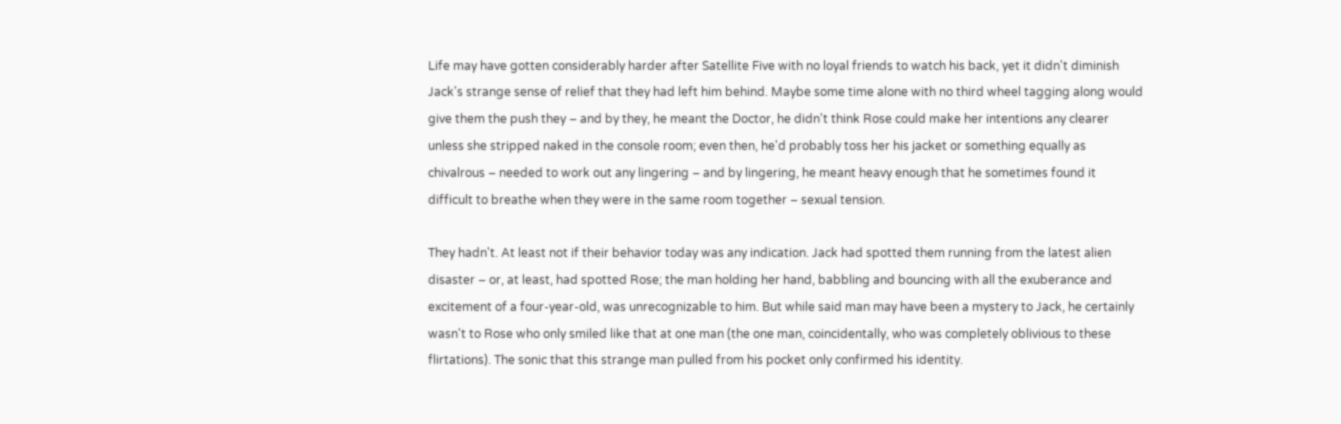Life may have gotten considerably harder after Satellite Five with no loyal friends to watch his back, yet it didn't diminish Jack's strange sense of relief that they had left him behind. Maybe some time alone with no third wheel tagging along would give them the push they – and by they, he meant the Doctor, he didn't think Rose could make her intentions any clearer unless she stripped naked in the console room; even then, he'd probably toss her his jacket or something equally as chivalrous – needed to work out any lingering – and by lingering, he meant heavy enough that he sometimes found it difficult to breathe when they were in the same room together – sexual tension.

They hadn't. At least not if their behavior today was any indication. Jack had spotted them running from the latest alien disaster – or, at least, had spotted Rose; the man holding her hand, babbling and bouncing with all the exuberance and excitement of a four-year-old, was unrecognizable to him. But while said man may have been a mystery to Jack, he certainly wasn't to Rose who only smiled like that at one man (the one man, coincidentally, who was completely oblivious to these flirtations). The sonic that this strange man pulled from his pocket only confirmed his identity.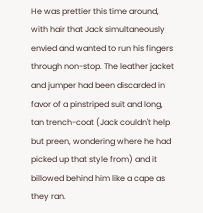He was prettier this time around, with hair that Jack simultaneously envied and wanted to run his fingers through non-stop. The leather jacket and jumper had been discarded in favor of a pinstriped suit and long, tan trench-coat (Jack couldn't help but preen, wondering where he had picked up that style from) and it billowed behind him like a cape as they ran.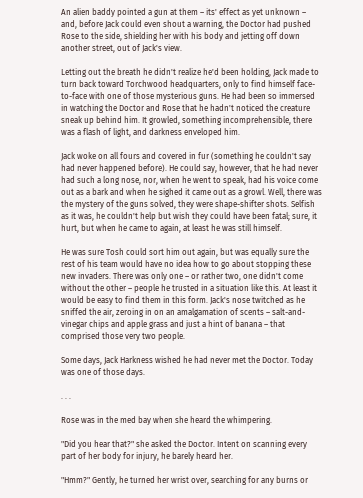An alien baddy pointed a gun at them – its' effect as yet unknown – and, before Jack could even shout a warning, the Doctor had pushed Rose to the side, shielding her with his body and jetting off down another street, out of Jack's view.

Letting out the breath he didn't realize he'd been holding, Jack made to turn back toward Torchwood headquarters, only to find himself face-to-face with one of those mysterious guns. He had been so immersed in watching the Doctor and Rose that he hadn't noticed the creature sneak up behind him. It growled, something incomprehensible, there was a flash of light, and darkness enveloped him.

Jack woke on all fours and covered in fur (something he couldn't say had never happened before). He could say, however, that he had never had such a long nose, nor, when he went to speak, had his voice come out as a bark and when he sighed it came out as a growl. Well, there was the mystery of the guns solved, they were shape-shifter shots. Selfish as it was, he couldn't help but wish they could have been fatal; sure, it hurt, but when he came to again, at least he was still himself.

He was sure Tosh could sort him out again, but was equally sure the rest of his team would have no idea how to go about stopping these new invaders. There was only one – or rather two, one didn't come without the other – people he trusted in a situation like this. At least it would be easy to find them in this form. Jack's nose twitched as he sniffed the air, zeroing in on an amalgamation of scents – salt-and-vinegar chips and apple grass and just a hint of banana – that comprised those very two people.

Some days, Jack Harkness wished he had never met the Doctor. Today was one of those days.

. . .

Rose was in the med bay when she heard the whimpering.

"Did you hear that?" she asked the Doctor. Intent on scanning every part of her body for injury, he barely heard her.

"Hmm?" Gently, he turned her wrist over, searching for any burns or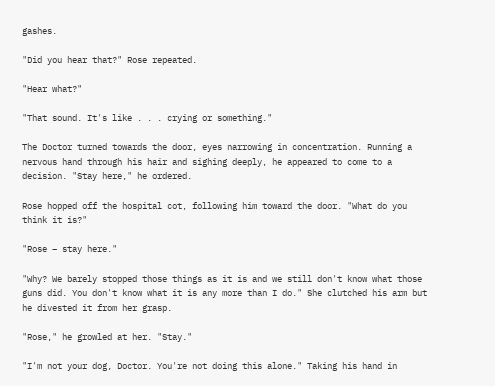gashes.

"Did you hear that?" Rose repeated.

"Hear what?"

"That sound. It's like . . . crying or something."

The Doctor turned towards the door, eyes narrowing in concentration. Running a nervous hand through his hair and sighing deeply, he appeared to come to a decision. "Stay here," he ordered.

Rose hopped off the hospital cot, following him toward the door. "What do you think it is?"

"Rose – stay here."

"Why? We barely stopped those things as it is and we still don't know what those guns did. You don't know what it is any more than I do." She clutched his arm but he divested it from her grasp.

"Rose," he growled at her. "Stay."

"I'm not your dog, Doctor. You're not doing this alone." Taking his hand in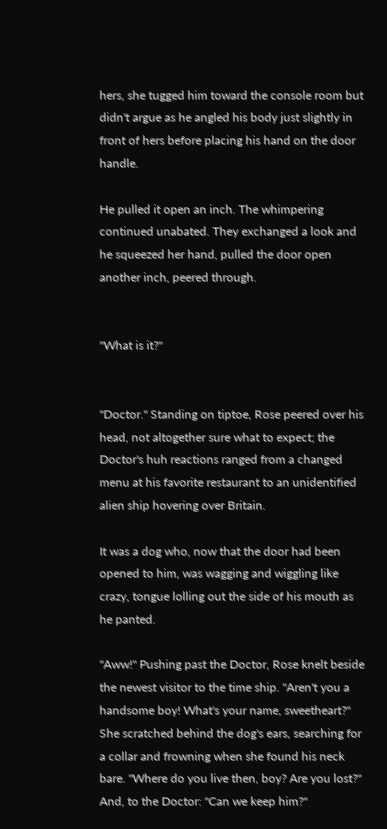hers, she tugged him toward the console room but didn't argue as he angled his body just slightly in front of hers before placing his hand on the door handle.

He pulled it open an inch. The whimpering continued unabated. They exchanged a look and he squeezed her hand, pulled the door open another inch, peered through.


"What is it?"


"Doctor." Standing on tiptoe, Rose peered over his head, not altogether sure what to expect; the Doctor's huh reactions ranged from a changed menu at his favorite restaurant to an unidentified alien ship hovering over Britain.

It was a dog who, now that the door had been opened to him, was wagging and wiggling like crazy, tongue lolling out the side of his mouth as he panted.

"Aww!" Pushing past the Doctor, Rose knelt beside the newest visitor to the time ship. "Aren't you a handsome boy! What's your name, sweetheart?" She scratched behind the dog's ears, searching for a collar and frowning when she found his neck bare. "Where do you live then, boy? Are you lost?" And, to the Doctor: "Can we keep him?"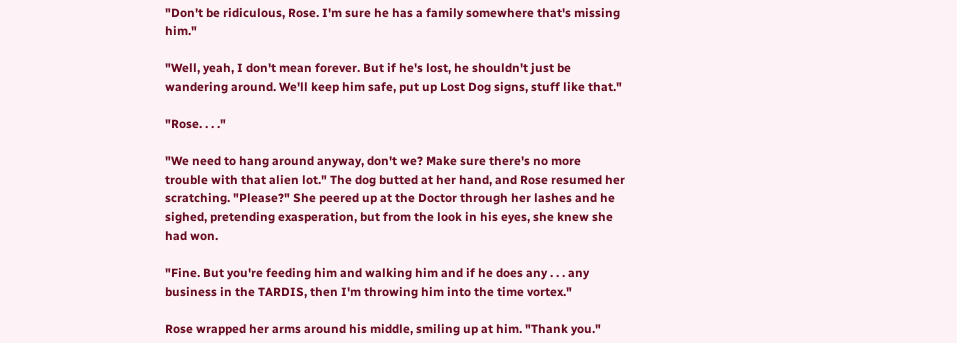"Don't be ridiculous, Rose. I'm sure he has a family somewhere that's missing him."

"Well, yeah, I don't mean forever. But if he's lost, he shouldn't just be wandering around. We'll keep him safe, put up Lost Dog signs, stuff like that."

"Rose. . . ."

"We need to hang around anyway, don't we? Make sure there's no more trouble with that alien lot." The dog butted at her hand, and Rose resumed her scratching. "Please?" She peered up at the Doctor through her lashes and he sighed, pretending exasperation, but from the look in his eyes, she knew she had won.

"Fine. But you're feeding him and walking him and if he does any . . . any business in the TARDIS, then I'm throwing him into the time vortex."

Rose wrapped her arms around his middle, smiling up at him. "Thank you."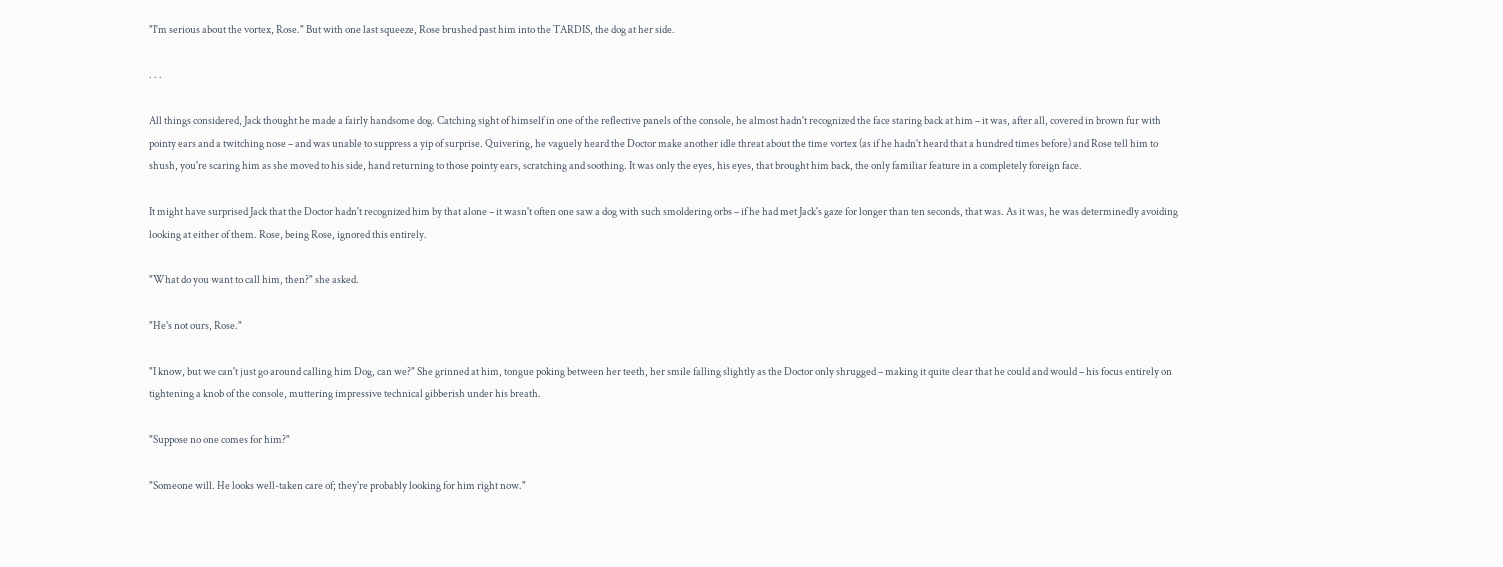"I'm serious about the vortex, Rose." But with one last squeeze, Rose brushed past him into the TARDIS, the dog at her side.

. . .

All things considered, Jack thought he made a fairly handsome dog. Catching sight of himself in one of the reflective panels of the console, he almost hadn't recognized the face staring back at him – it was, after all, covered in brown fur with pointy ears and a twitching nose – and was unable to suppress a yip of surprise. Quivering, he vaguely heard the Doctor make another idle threat about the time vortex (as if he hadn't heard that a hundred times before) and Rose tell him to shush, you're scaring him as she moved to his side, hand returning to those pointy ears, scratching and soothing. It was only the eyes, his eyes, that brought him back, the only familiar feature in a completely foreign face.

It might have surprised Jack that the Doctor hadn't recognized him by that alone – it wasn't often one saw a dog with such smoldering orbs – if he had met Jack's gaze for longer than ten seconds, that was. As it was, he was determinedly avoiding looking at either of them. Rose, being Rose, ignored this entirely.

"What do you want to call him, then?" she asked.

"He's not ours, Rose."

"I know, but we can't just go around calling him Dog, can we?" She grinned at him, tongue poking between her teeth, her smile falling slightly as the Doctor only shrugged – making it quite clear that he could and would – his focus entirely on tightening a knob of the console, muttering impressive technical gibberish under his breath.

"Suppose no one comes for him?"

"Someone will. He looks well-taken care of; they're probably looking for him right now."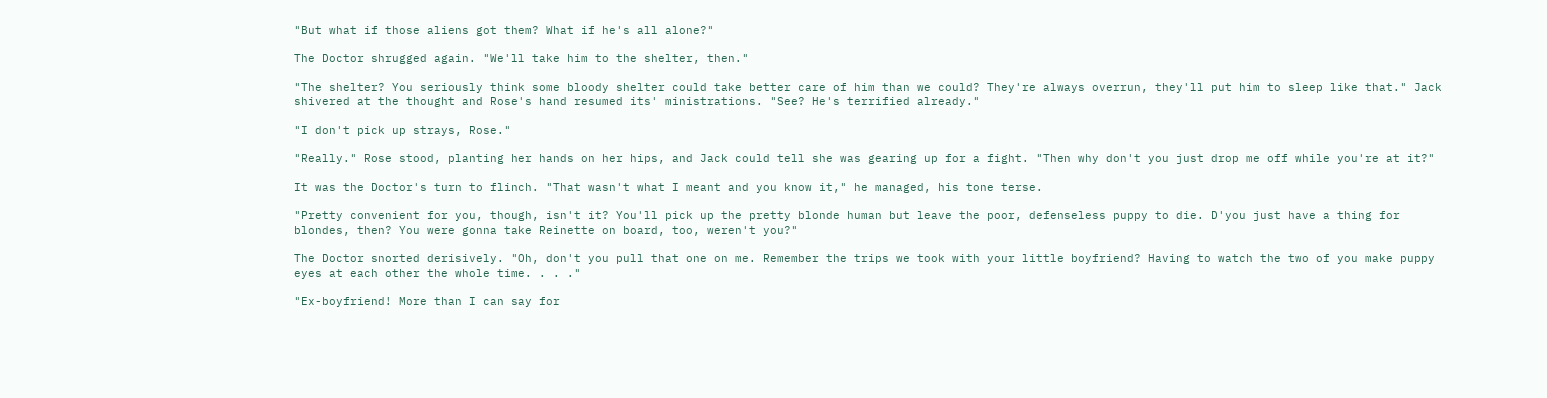"But what if those aliens got them? What if he's all alone?"

The Doctor shrugged again. "We'll take him to the shelter, then."

"The shelter? You seriously think some bloody shelter could take better care of him than we could? They're always overrun, they'll put him to sleep like that." Jack shivered at the thought and Rose's hand resumed its' ministrations. "See? He's terrified already."

"I don't pick up strays, Rose."

"Really." Rose stood, planting her hands on her hips, and Jack could tell she was gearing up for a fight. "Then why don't you just drop me off while you're at it?"

It was the Doctor's turn to flinch. "That wasn't what I meant and you know it," he managed, his tone terse.

"Pretty convenient for you, though, isn't it? You'll pick up the pretty blonde human but leave the poor, defenseless puppy to die. D'you just have a thing for blondes, then? You were gonna take Reinette on board, too, weren't you?"

The Doctor snorted derisively. "Oh, don't you pull that one on me. Remember the trips we took with your little boyfriend? Having to watch the two of you make puppy eyes at each other the whole time. . . ."

"Ex-boyfriend! More than I can say for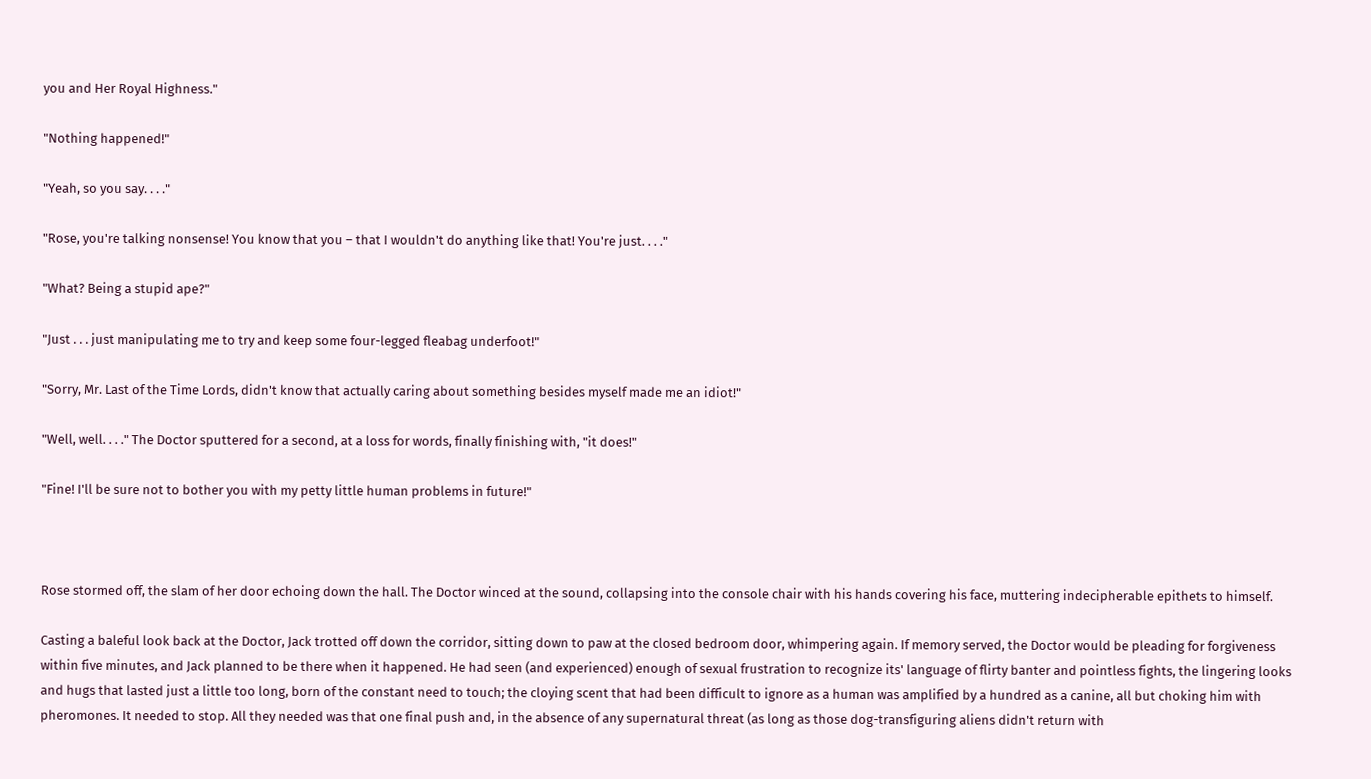you and Her Royal Highness."

"Nothing happened!"

"Yeah, so you say. . . ."

"Rose, you're talking nonsense! You know that you – that I wouldn't do anything like that! You're just. . . ."

"What? Being a stupid ape?"

"Just . . . just manipulating me to try and keep some four-legged fleabag underfoot!"

"Sorry, Mr. Last of the Time Lords, didn't know that actually caring about something besides myself made me an idiot!"

"Well, well. . . ." The Doctor sputtered for a second, at a loss for words, finally finishing with, "it does!"

"Fine! I'll be sure not to bother you with my petty little human problems in future!"



Rose stormed off, the slam of her door echoing down the hall. The Doctor winced at the sound, collapsing into the console chair with his hands covering his face, muttering indecipherable epithets to himself.

Casting a baleful look back at the Doctor, Jack trotted off down the corridor, sitting down to paw at the closed bedroom door, whimpering again. If memory served, the Doctor would be pleading for forgiveness within five minutes, and Jack planned to be there when it happened. He had seen (and experienced) enough of sexual frustration to recognize its' language of flirty banter and pointless fights, the lingering looks and hugs that lasted just a little too long, born of the constant need to touch; the cloying scent that had been difficult to ignore as a human was amplified by a hundred as a canine, all but choking him with pheromones. It needed to stop. All they needed was that one final push and, in the absence of any supernatural threat (as long as those dog-transfiguring aliens didn't return with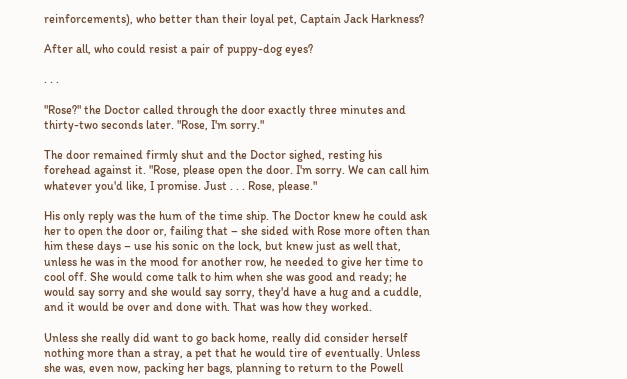reinforcements), who better than their loyal pet, Captain Jack Harkness?

After all, who could resist a pair of puppy-dog eyes?

. . .

"Rose?" the Doctor called through the door exactly three minutes and thirty-two seconds later. "Rose, I'm sorry."

The door remained firmly shut and the Doctor sighed, resting his forehead against it. "Rose, please open the door. I'm sorry. We can call him whatever you'd like, I promise. Just . . . Rose, please."

His only reply was the hum of the time ship. The Doctor knew he could ask her to open the door or, failing that – she sided with Rose more often than him these days – use his sonic on the lock, but knew just as well that, unless he was in the mood for another row, he needed to give her time to cool off. She would come talk to him when she was good and ready; he would say sorry and she would say sorry, they'd have a hug and a cuddle, and it would be over and done with. That was how they worked.

Unless she really did want to go back home, really did consider herself nothing more than a stray, a pet that he would tire of eventually. Unless she was, even now, packing her bags, planning to return to the Powell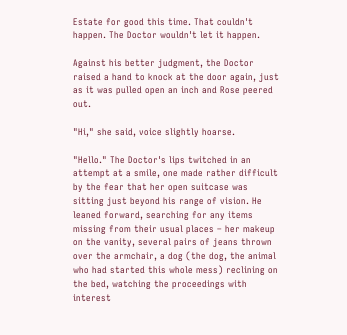Estate for good this time. That couldn't happen. The Doctor wouldn't let it happen.

Against his better judgment, the Doctor raised a hand to knock at the door again, just as it was pulled open an inch and Rose peered out.

"Hi," she said, voice slightly hoarse.

"Hello." The Doctor's lips twitched in an attempt at a smile, one made rather difficult by the fear that her open suitcase was sitting just beyond his range of vision. He leaned forward, searching for any items missing from their usual places – her makeup on the vanity, several pairs of jeans thrown over the armchair, a dog (the dog, the animal who had started this whole mess) reclining on the bed, watching the proceedings with interest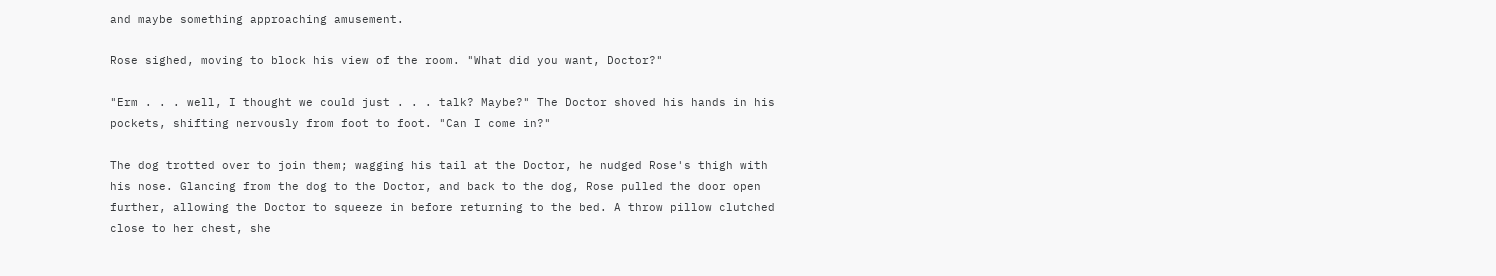and maybe something approaching amusement.

Rose sighed, moving to block his view of the room. "What did you want, Doctor?"

"Erm . . . well, I thought we could just . . . talk? Maybe?" The Doctor shoved his hands in his pockets, shifting nervously from foot to foot. "Can I come in?"

The dog trotted over to join them; wagging his tail at the Doctor, he nudged Rose's thigh with his nose. Glancing from the dog to the Doctor, and back to the dog, Rose pulled the door open further, allowing the Doctor to squeeze in before returning to the bed. A throw pillow clutched close to her chest, she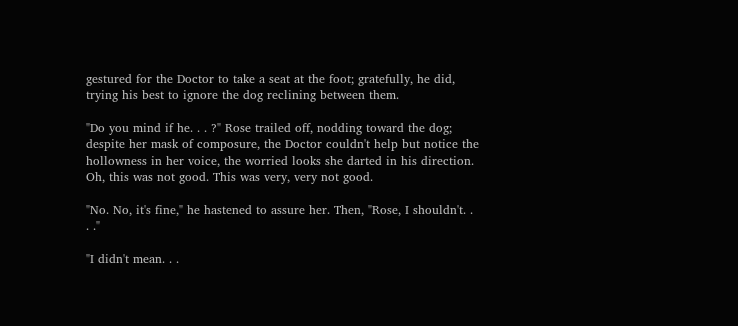gestured for the Doctor to take a seat at the foot; gratefully, he did, trying his best to ignore the dog reclining between them.

"Do you mind if he. . . ?" Rose trailed off, nodding toward the dog; despite her mask of composure, the Doctor couldn't help but notice the hollowness in her voice, the worried looks she darted in his direction. Oh, this was not good. This was very, very not good.

"No. No, it's fine," he hastened to assure her. Then, "Rose, I shouldn't. . . ."

"I didn't mean. . .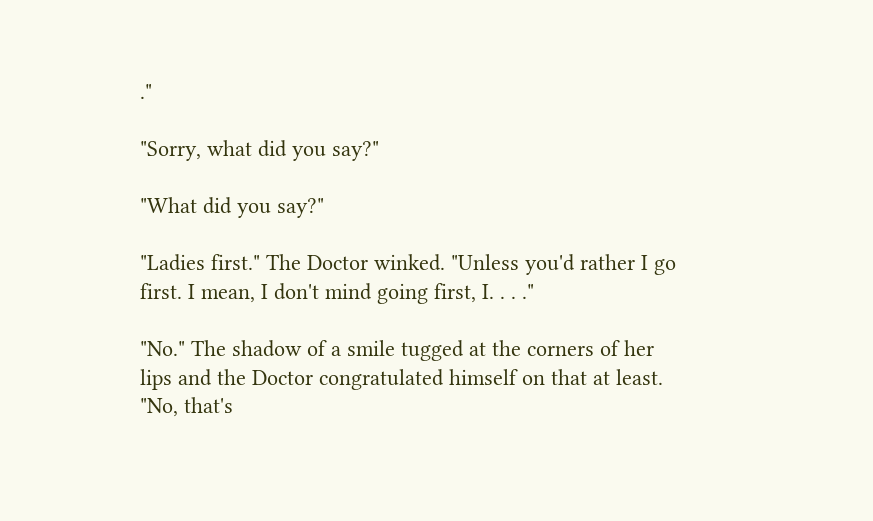."

"Sorry, what did you say?"

"What did you say?"

"Ladies first." The Doctor winked. "Unless you'd rather I go first. I mean, I don't mind going first, I. . . ."

"No." The shadow of a smile tugged at the corners of her lips and the Doctor congratulated himself on that at least. "No, that's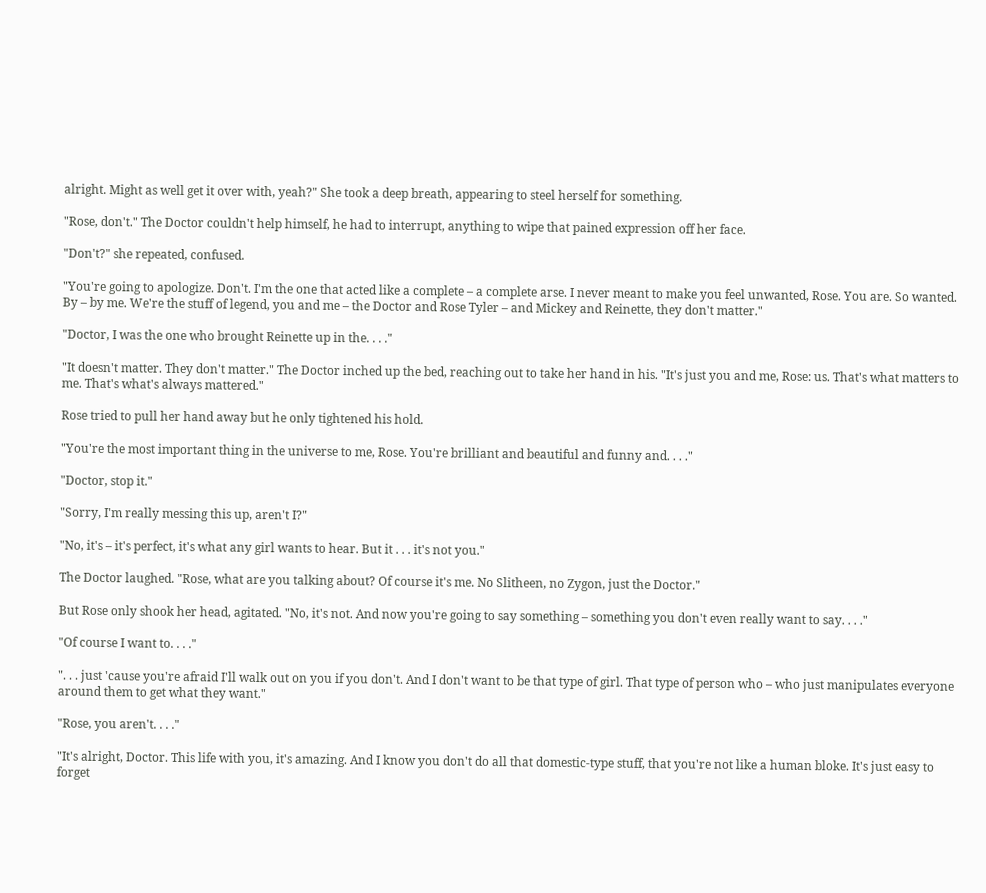alright. Might as well get it over with, yeah?" She took a deep breath, appearing to steel herself for something.

"Rose, don't." The Doctor couldn't help himself, he had to interrupt, anything to wipe that pained expression off her face.

"Don't?" she repeated, confused.

"You're going to apologize. Don't. I'm the one that acted like a complete – a complete arse. I never meant to make you feel unwanted, Rose. You are. So wanted. By – by me. We're the stuff of legend, you and me – the Doctor and Rose Tyler – and Mickey and Reinette, they don't matter."

"Doctor, I was the one who brought Reinette up in the. . . ."

"It doesn't matter. They don't matter." The Doctor inched up the bed, reaching out to take her hand in his. "It's just you and me, Rose: us. That's what matters to me. That's what's always mattered."

Rose tried to pull her hand away but he only tightened his hold.

"You're the most important thing in the universe to me, Rose. You're brilliant and beautiful and funny and. . . ."

"Doctor, stop it."

"Sorry, I'm really messing this up, aren't I?"

"No, it's – it's perfect, it's what any girl wants to hear. But it . . . it's not you."

The Doctor laughed. "Rose, what are you talking about? Of course it's me. No Slitheen, no Zygon, just the Doctor."

But Rose only shook her head, agitated. "No, it's not. And now you're going to say something – something you don't even really want to say. . . ."

"Of course I want to. . . ."

". . . just 'cause you're afraid I'll walk out on you if you don't. And I don't want to be that type of girl. That type of person who – who just manipulates everyone around them to get what they want."

"Rose, you aren't. . . ."

"It's alright, Doctor. This life with you, it's amazing. And I know you don't do all that domestic-type stuff, that you're not like a human bloke. It's just easy to forget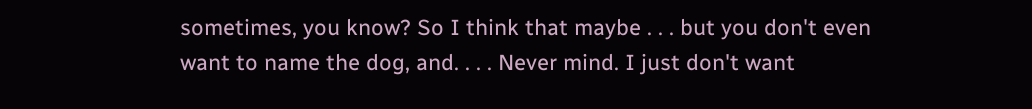sometimes, you know? So I think that maybe . . . but you don't even want to name the dog, and. . . . Never mind. I just don't want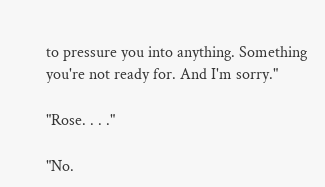to pressure you into anything. Something you're not ready for. And I'm sorry."

"Rose. . . ."

"No.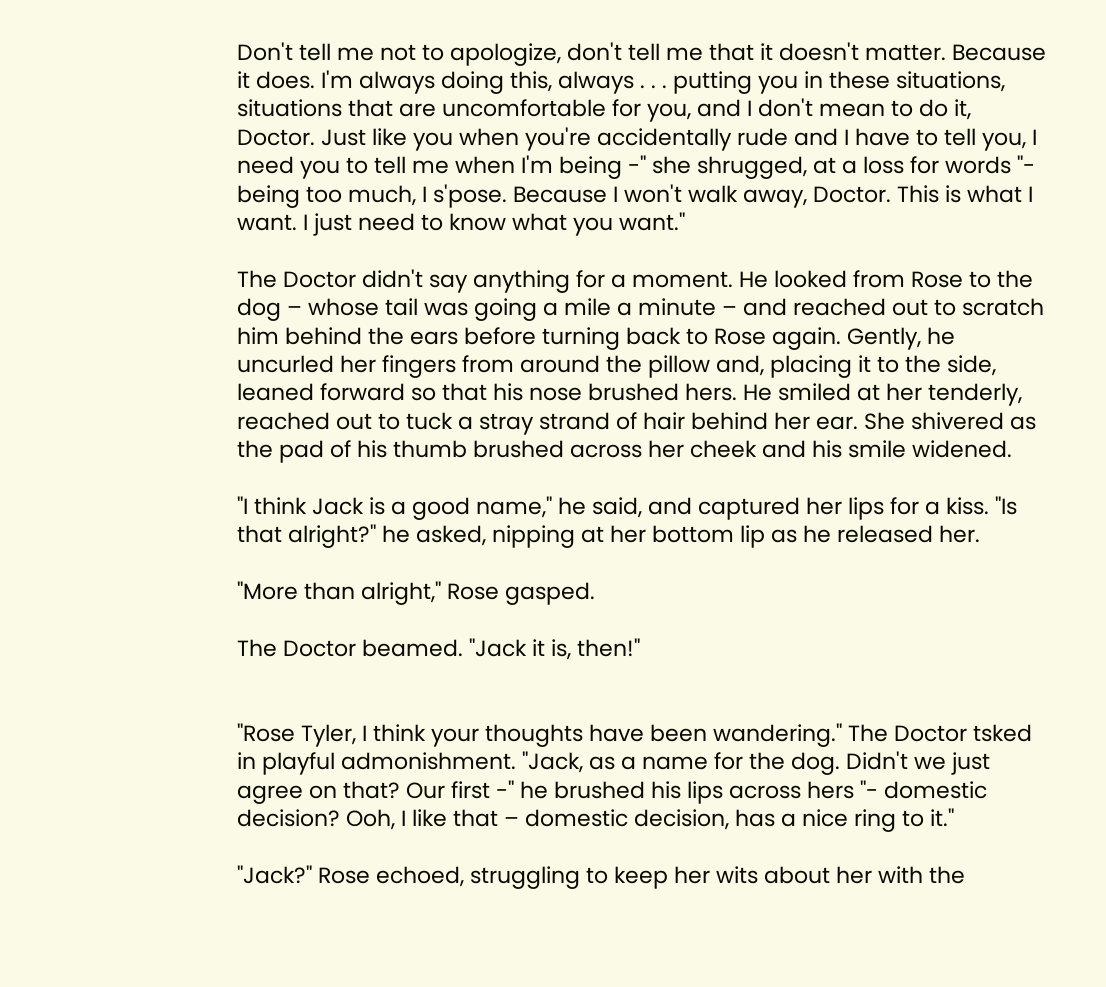Don't tell me not to apologize, don't tell me that it doesn't matter. Because it does. I'm always doing this, always . . . putting you in these situations, situations that are uncomfortable for you, and I don't mean to do it, Doctor. Just like you when you're accidentally rude and I have to tell you, I need you to tell me when I'm being -" she shrugged, at a loss for words "- being too much, I s'pose. Because I won't walk away, Doctor. This is what I want. I just need to know what you want."

The Doctor didn't say anything for a moment. He looked from Rose to the dog – whose tail was going a mile a minute – and reached out to scratch him behind the ears before turning back to Rose again. Gently, he uncurled her fingers from around the pillow and, placing it to the side, leaned forward so that his nose brushed hers. He smiled at her tenderly, reached out to tuck a stray strand of hair behind her ear. She shivered as the pad of his thumb brushed across her cheek and his smile widened.

"I think Jack is a good name," he said, and captured her lips for a kiss. "Is that alright?" he asked, nipping at her bottom lip as he released her.

"More than alright," Rose gasped.

The Doctor beamed. "Jack it is, then!"


"Rose Tyler, I think your thoughts have been wandering." The Doctor tsked in playful admonishment. "Jack, as a name for the dog. Didn't we just agree on that? Our first -" he brushed his lips across hers "- domestic decision? Ooh, I like that – domestic decision, has a nice ring to it."

"Jack?" Rose echoed, struggling to keep her wits about her with the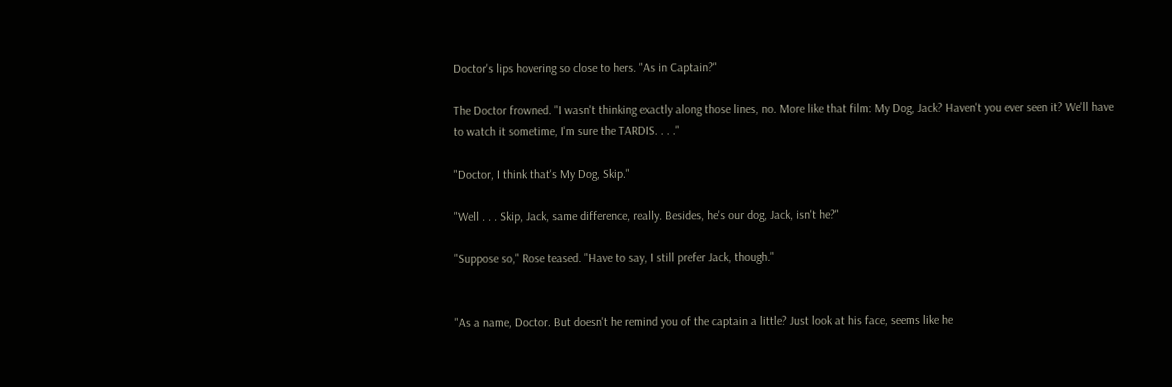Doctor's lips hovering so close to hers. "As in Captain?"

The Doctor frowned. "I wasn't thinking exactly along those lines, no. More like that film: My Dog, Jack? Haven't you ever seen it? We'll have to watch it sometime, I'm sure the TARDIS. . . ."

"Doctor, I think that's My Dog, Skip."

"Well . . . Skip, Jack, same difference, really. Besides, he's our dog, Jack, isn't he?"

"Suppose so," Rose teased. "Have to say, I still prefer Jack, though."


"As a name, Doctor. But doesn't he remind you of the captain a little? Just look at his face, seems like he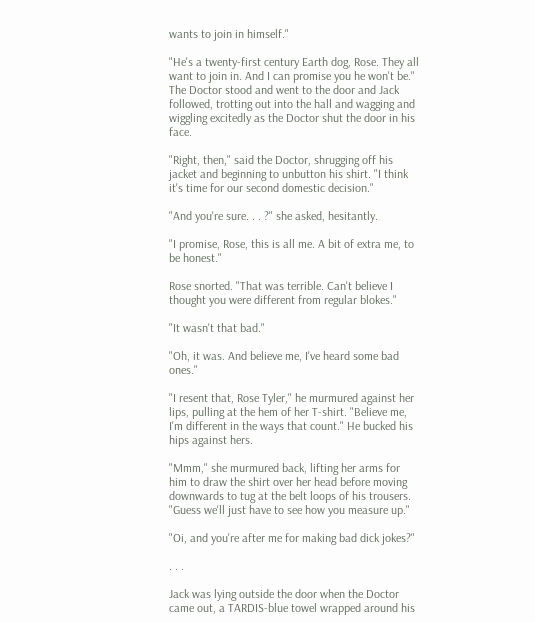wants to join in himself."

"He's a twenty-first century Earth dog, Rose. They all want to join in. And I can promise you he won't be." The Doctor stood and went to the door and Jack followed, trotting out into the hall and wagging and wiggling excitedly as the Doctor shut the door in his face.

"Right, then," said the Doctor, shrugging off his jacket and beginning to unbutton his shirt. "I think it's time for our second domestic decision."

"And you're sure. . . ?" she asked, hesitantly.

"I promise, Rose, this is all me. A bit of extra me, to be honest."

Rose snorted. "That was terrible. Can't believe I thought you were different from regular blokes."

"It wasn't that bad."

"Oh, it was. And believe me, I've heard some bad ones."

"I resent that, Rose Tyler," he murmured against her lips, pulling at the hem of her T-shirt. "Believe me, I'm different in the ways that count." He bucked his hips against hers.

"Mmm," she murmured back, lifting her arms for him to draw the shirt over her head before moving downwards to tug at the belt loops of his trousers. "Guess we'll just have to see how you measure up."

"Oi, and you're after me for making bad dick jokes?"

. . .

Jack was lying outside the door when the Doctor came out, a TARDIS-blue towel wrapped around his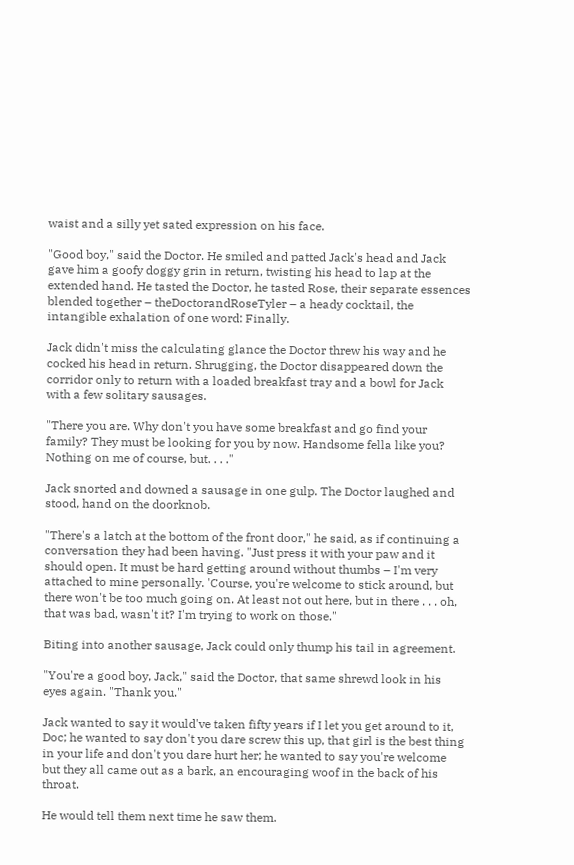waist and a silly yet sated expression on his face.

"Good boy," said the Doctor. He smiled and patted Jack's head and Jack gave him a goofy doggy grin in return, twisting his head to lap at the extended hand. He tasted the Doctor, he tasted Rose, their separate essences blended together – theDoctorandRoseTyler – a heady cocktail, the intangible exhalation of one word: Finally.

Jack didn't miss the calculating glance the Doctor threw his way and he cocked his head in return. Shrugging, the Doctor disappeared down the corridor only to return with a loaded breakfast tray and a bowl for Jack with a few solitary sausages.

"There you are. Why don't you have some breakfast and go find your family? They must be looking for you by now. Handsome fella like you? Nothing on me of course, but. . . ."

Jack snorted and downed a sausage in one gulp. The Doctor laughed and stood, hand on the doorknob.

"There's a latch at the bottom of the front door," he said, as if continuing a conversation they had been having. "Just press it with your paw and it should open. It must be hard getting around without thumbs – I'm very attached to mine personally. 'Course, you're welcome to stick around, but there won't be too much going on. At least not out here, but in there . . . oh, that was bad, wasn't it? I'm trying to work on those."

Biting into another sausage, Jack could only thump his tail in agreement.

"You're a good boy, Jack," said the Doctor, that same shrewd look in his eyes again. "Thank you."

Jack wanted to say it would've taken fifty years if I let you get around to it, Doc; he wanted to say don't you dare screw this up, that girl is the best thing in your life and don't you dare hurt her; he wanted to say you're welcome but they all came out as a bark, an encouraging woof in the back of his throat.

He would tell them next time he saw them.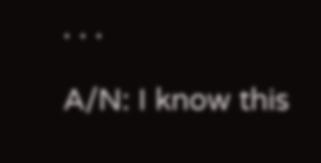. . .

A/N: I know this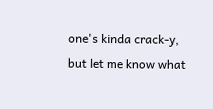one's kinda crack-y, but let me know what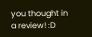you thought in a review! :D